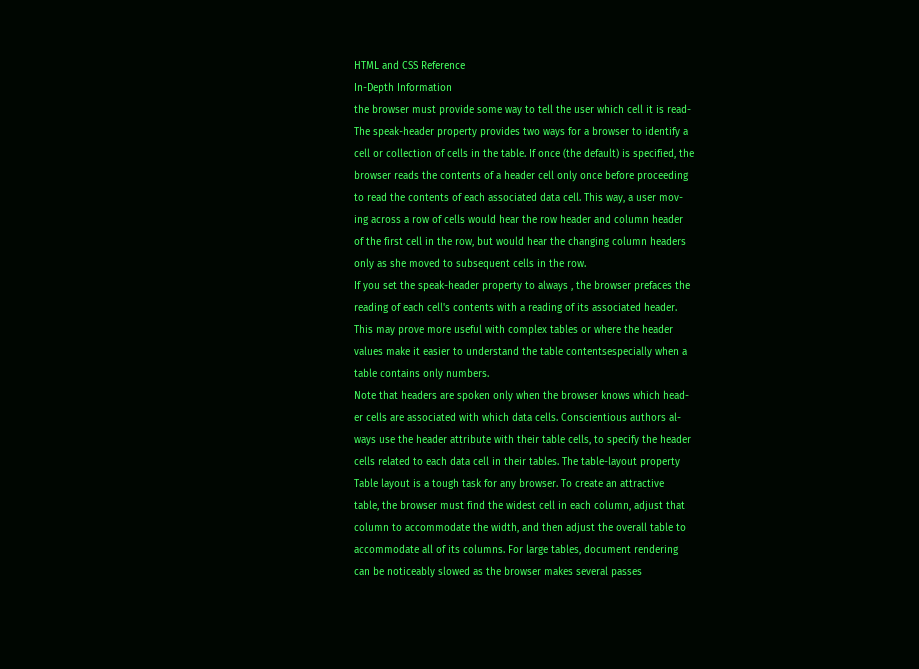HTML and CSS Reference
In-Depth Information
the browser must provide some way to tell the user which cell it is read-
The speak-header property provides two ways for a browser to identify a
cell or collection of cells in the table. If once (the default) is specified, the
browser reads the contents of a header cell only once before proceeding
to read the contents of each associated data cell. This way, a user mov-
ing across a row of cells would hear the row header and column header
of the first cell in the row, but would hear the changing column headers
only as she moved to subsequent cells in the row.
If you set the speak-header property to always , the browser prefaces the
reading of each cell's contents with a reading of its associated header.
This may prove more useful with complex tables or where the header
values make it easier to understand the table contentsespecially when a
table contains only numbers.
Note that headers are spoken only when the browser knows which head-
er cells are associated with which data cells. Conscientious authors al-
ways use the header attribute with their table cells, to specify the header
cells related to each data cell in their tables. The table-layout property
Table layout is a tough task for any browser. To create an attractive
table, the browser must find the widest cell in each column, adjust that
column to accommodate the width, and then adjust the overall table to
accommodate all of its columns. For large tables, document rendering
can be noticeably slowed as the browser makes several passes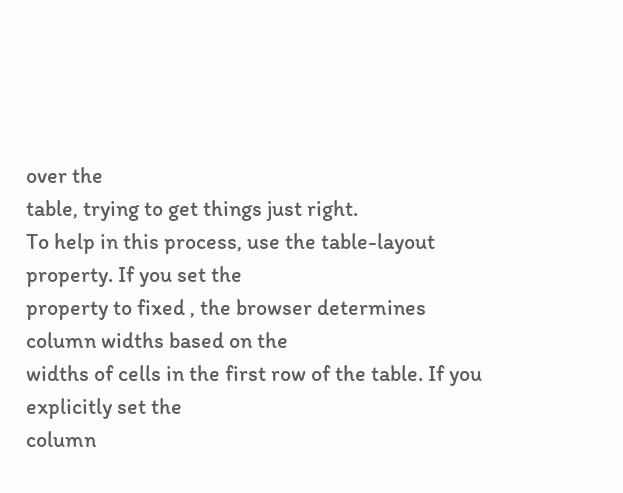over the
table, trying to get things just right.
To help in this process, use the table-layout property. If you set the
property to fixed , the browser determines column widths based on the
widths of cells in the first row of the table. If you explicitly set the
column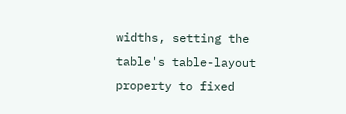widths, setting the table's table-layout property to fixed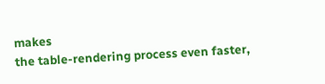makes
the table-rendering process even faster,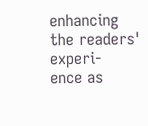enhancing the readers' experi-
ence as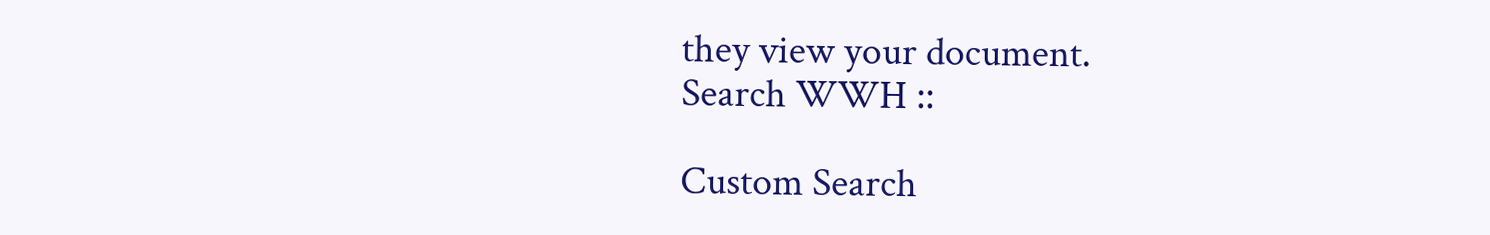they view your document.
Search WWH ::

Custom Search